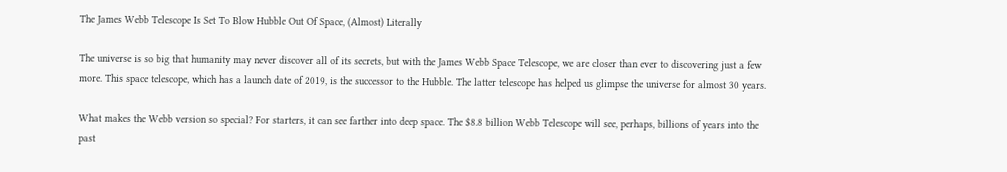The James Webb Telescope Is Set To Blow Hubble Out Of Space, (Almost) Literally

The universe is so big that humanity may never discover all of its secrets, but with the James Webb Space Telescope, we are closer than ever to discovering just a few more. This space telescope, which has a launch date of 2019, is the successor to the Hubble. The latter telescope has helped us glimpse the universe for almost 30 years.

What makes the Webb version so special? For starters, it can see farther into deep space. The $8.8 billion Webb Telescope will see, perhaps, billions of years into the past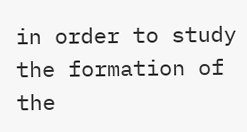in order to study the formation of the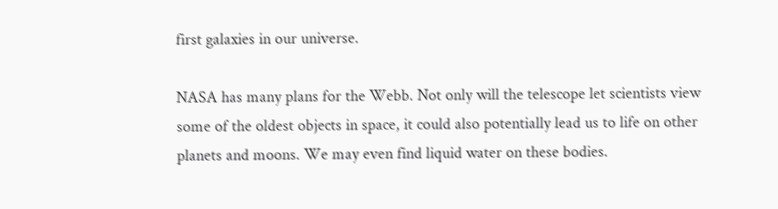first galaxies in our universe.

NASA has many plans for the Webb. Not only will the telescope let scientists view some of the oldest objects in space, it could also potentially lead us to life on other planets and moons. We may even find liquid water on these bodies.